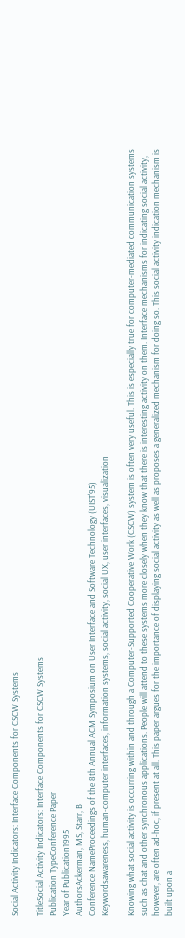Social Activity Indicators: Interface Components for CSCW Systems

TitleSocial Activity Indicators: Interface Components for CSCW Systems
Publication TypeConference Paper
Year of Publication1995
AuthorsAckerman, MS, Starr, B
Conference NameProceedings of the 8th Annual ACM Symposium on User Interface and Software Technology (UIST'95)
Keywordsawareness, human-computer interfaces, information systems, social activity, social UX, user interfaces, visualization

Knowing what social activity is occurring within and through a Computer-Supported Cooperative Work (CSCW) system is often very useful. This is especially true for computer-mediated communication systems such as chat and other synchronous applications. People will attend to these systems more closely when they know that there is interesting activity on them. Interface mechanisms for indicating social activity, however, are often ad-hoc, if present at all. This paper argues for the importance of displaying social activity as well as proposes a generalized mechanism for doing so. This social activity indication mechanism is built upon a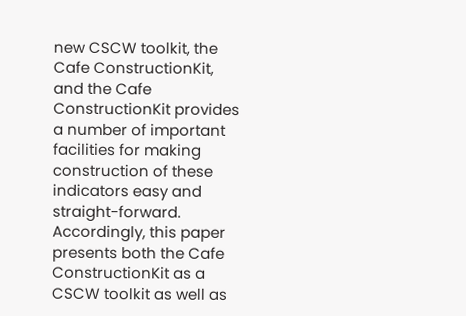new CSCW toolkit, the Cafe ConstructionKit, and the Cafe ConstructionKit provides a number of important facilities for making construction of these indicators easy and straight-forward. Accordingly, this paper presents both the Cafe ConstructionKit as a CSCW toolkit as well as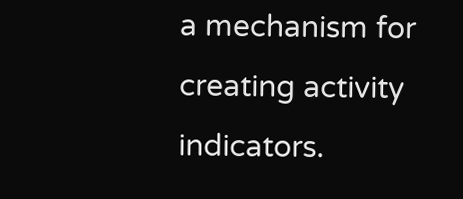a mechanism for creating activity indicators.